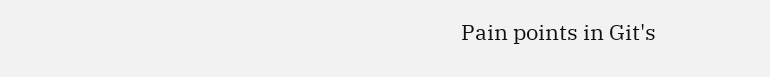Pain points in Git's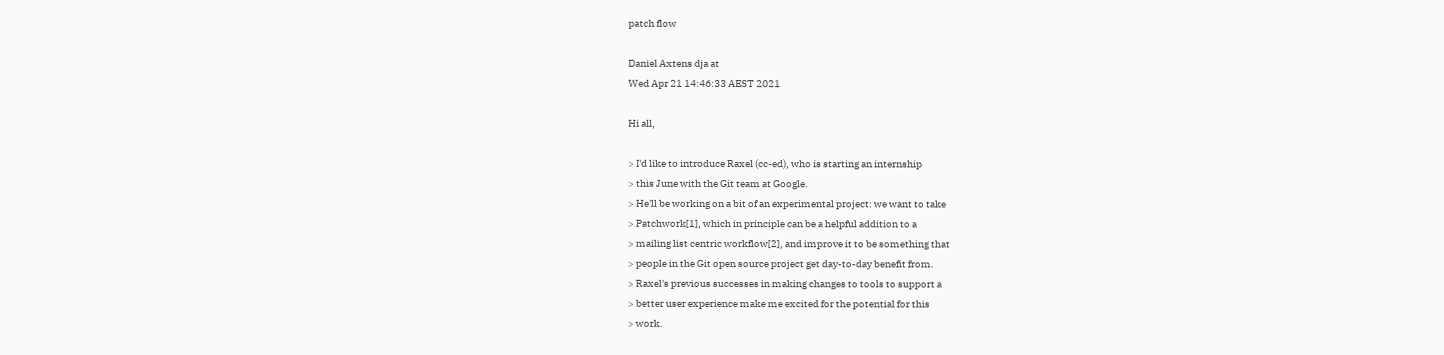patch flow

Daniel Axtens dja at
Wed Apr 21 14:46:33 AEST 2021

Hi all,

> I'd like to introduce Raxel (cc-ed), who is starting an internship
> this June with the Git team at Google.
> He'll be working on a bit of an experimental project: we want to take
> Patchwork[1], which in principle can be a helpful addition to a
> mailing list centric workflow[2], and improve it to be something that
> people in the Git open source project get day-to-day benefit from.
> Raxel's previous successes in making changes to tools to support a
> better user experience make me excited for the potential for this
> work.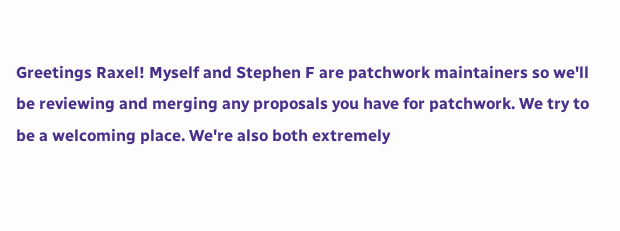Greetings Raxel! Myself and Stephen F are patchwork maintainers so we'll
be reviewing and merging any proposals you have for patchwork. We try to
be a welcoming place. We're also both extremely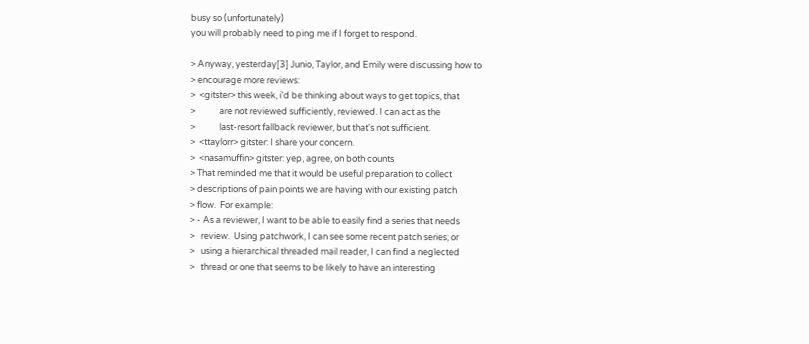busy so (unfortunately)
you will probably need to ping me if I forget to respond.

> Anyway, yesterday[3] Junio, Taylor, and Emily were discussing how to
> encourage more reviews:
>  <gitster> this week, i'd be thinking about ways to get topics, that
>            are not reviewed sufficiently, reviewed. I can act as the
>            last-resort fallback reviewer, but that's not sufficient.
>  <ttaylorr> gitster: I share your concern.
>  <nasamuffin> gitster: yep, agree, on both counts
> That reminded me that it would be useful preparation to collect
> descriptions of pain points we are having with our existing patch
> flow.  For example:
> - As a reviewer, I want to be able to easily find a series that needs
>   review.  Using patchwork, I can see some recent patch series; or
>   using a hierarchical threaded mail reader, I can find a neglected
>   thread or one that seems to be likely to have an interesting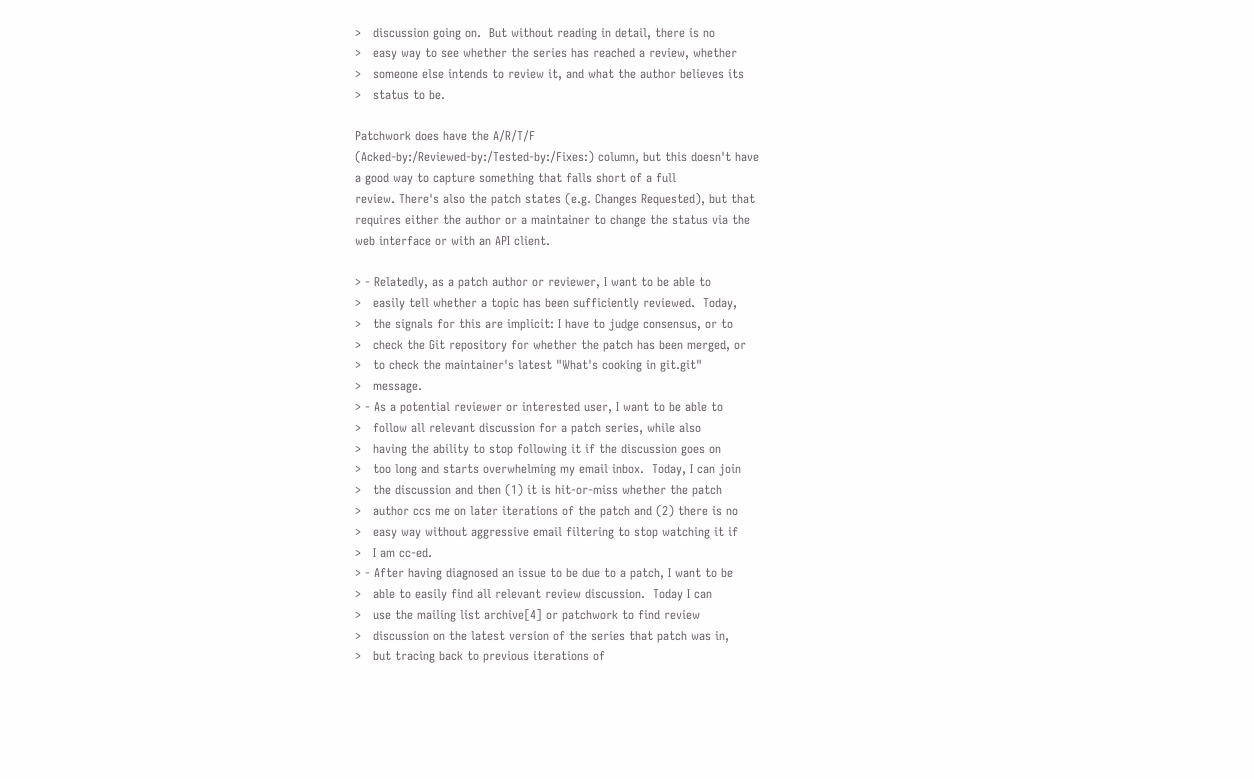>   discussion going on.  But without reading in detail, there is no
>   easy way to see whether the series has reached a review, whether
>   someone else intends to review it, and what the author believes its
>   status to be.

Patchwork does have the A/R/T/F
(Acked-by:/Reviewed-by:/Tested-by:/Fixes:) column, but this doesn't have
a good way to capture something that falls short of a full
review. There's also the patch states (e.g. Changes Requested), but that
requires either the author or a maintainer to change the status via the
web interface or with an API client.

> - Relatedly, as a patch author or reviewer, I want to be able to
>   easily tell whether a topic has been sufficiently reviewed.  Today,
>   the signals for this are implicit: I have to judge consensus, or to
>   check the Git repository for whether the patch has been merged, or
>   to check the maintainer's latest "What's cooking in git.git"
>   message.
> - As a potential reviewer or interested user, I want to be able to
>   follow all relevant discussion for a patch series, while also
>   having the ability to stop following it if the discussion goes on
>   too long and starts overwhelming my email inbox.  Today, I can join
>   the discussion and then (1) it is hit-or-miss whether the patch
>   author ccs me on later iterations of the patch and (2) there is no
>   easy way without aggressive email filtering to stop watching it if
>   I am cc-ed.
> - After having diagnosed an issue to be due to a patch, I want to be
>   able to easily find all relevant review discussion.  Today I can
>   use the mailing list archive[4] or patchwork to find review
>   discussion on the latest version of the series that patch was in,
>   but tracing back to previous iterations of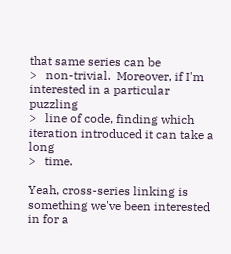that same series can be
>   non-trivial.  Moreover, if I'm interested in a particular puzzling
>   line of code, finding which iteration introduced it can take a long
>   time.

Yeah, cross-series linking is something we've been interested in for a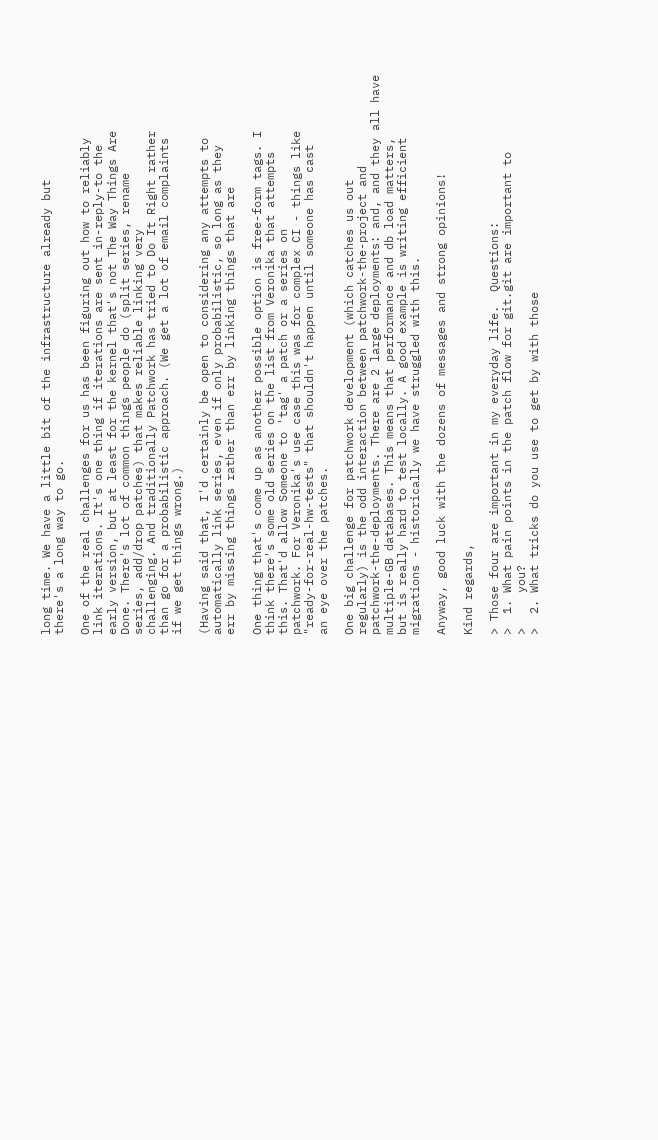long time. We have a little bit of the infrastructure already but
there's a long way to go.

One of the real challenges for us has been figuring out how to reliably
link iterations. It's one thing if iterations are sent in-reply-to the
early version, but at least for the kernel that's not The Way Things Are
Done. There's lot of common things people do (split series, rename
series, add/drop patches) that makes reliable linking very
challenging. And traditionally Patchwork has tried to Do It Right rather
than go for a probabilistic approach. (We get a lot of email complaints
if we get things wrong.)

(Having said that, I'd certainly be open to considering any attempts to
automatically link series, even if only probabilistic, so long as they
err by missing things rather than err by linking things that are

One thing that's come up as another possible option is free-form tags. I
think there's some old series on the list from Veronika that attempts
this. That'd allow Someone to 'tag' a patch or a series on
patchwork. For Veronika's use case this was for complex CI - things like
"ready-for-real-hw-tests" that shouldn't happen until someone has cast
an eye over the patches.

One big challenge for patchwork development (which catches us out
regularly) is the odd interaction between patchwork-the-project and
patchwork-the-deployments. There are 2 large deployments: and, and they all have
multiple-GB databases. This means that performance and db load matters,
but is really hard to test locally. A good example is writing efficient
migrations - historically we have struggled with this.

Anyway, good luck with the dozens of messages and strong opinions!

Kind regards,

> Those four are important in my everyday life.  Questions:
>  1. What pain points in the patch flow for git.git are important to
>     you?
>  2. What tricks do you use to get by with those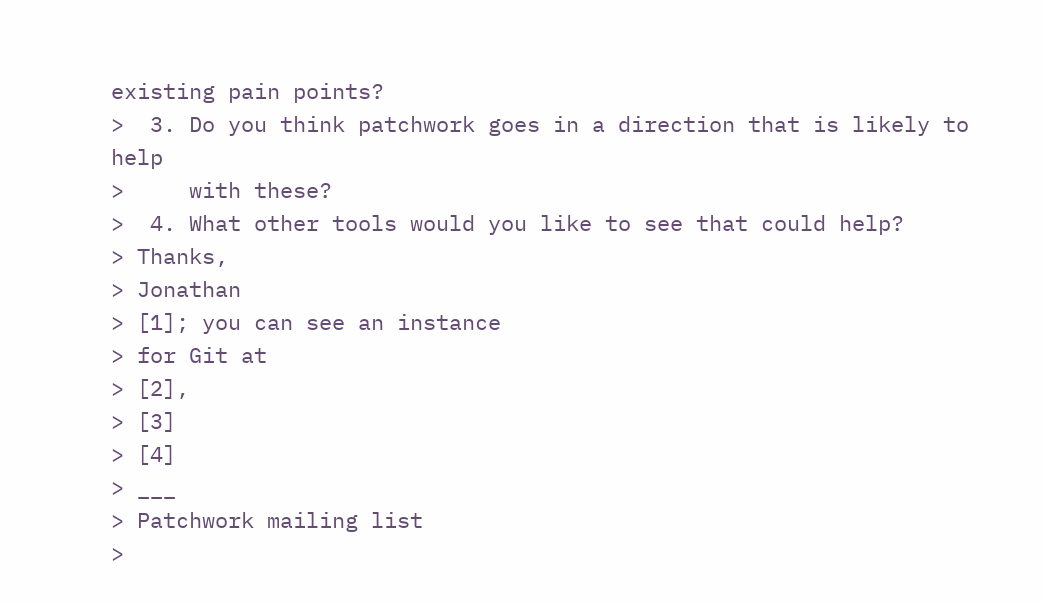existing pain points?
>  3. Do you think patchwork goes in a direction that is likely to help
>     with these?
>  4. What other tools would you like to see that could help?
> Thanks,
> Jonathan
> [1]; you can see an instance
> for Git at
> [2],
> [3]
> [4]
> ___
> Patchwork mailing list
>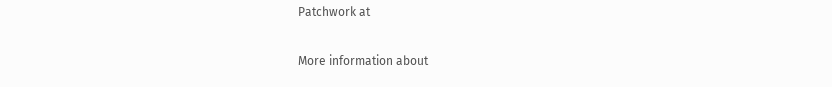Patchwork at

More information about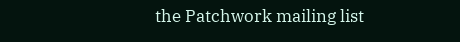the Patchwork mailing list